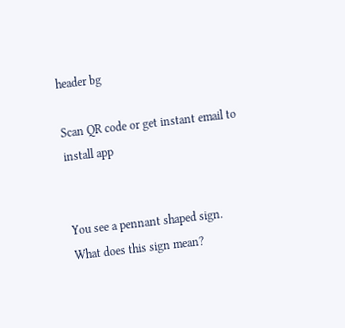header bg

Scan QR code or get instant email to install app


You see a pennant shaped sign. What does this sign mean?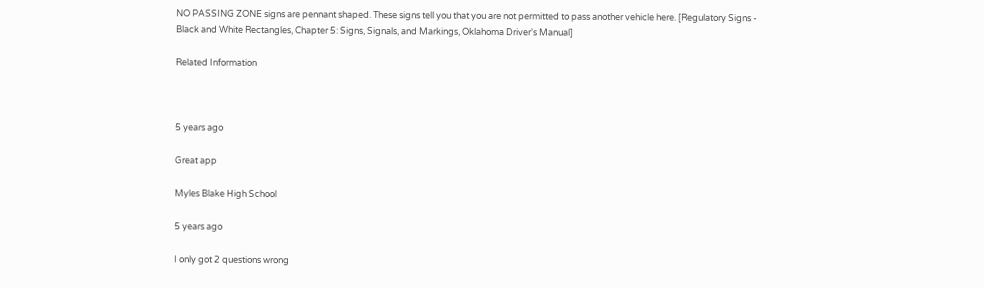NO PASSING ZONE signs are pennant shaped. These signs tell you that you are not permitted to pass another vehicle here. [Regulatory Signs - Black and White Rectangles, Chapter 5: Signs, Signals, and Markings, Oklahoma Driver's Manual]

Related Information



5 years ago

Great app

Myles Blake High School

5 years ago

I only got 2 questions wrong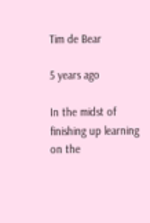Tim de Bear

5 years ago

In the midst of finishing up learning on the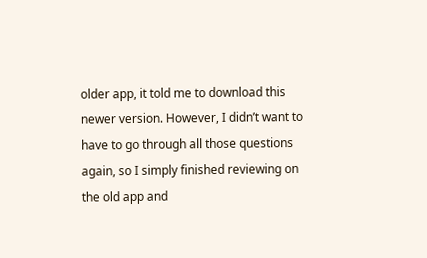older app, it told me to download this newer version. However, I didn’t want to have to go through all those questions again, so I simply finished reviewing on the old app and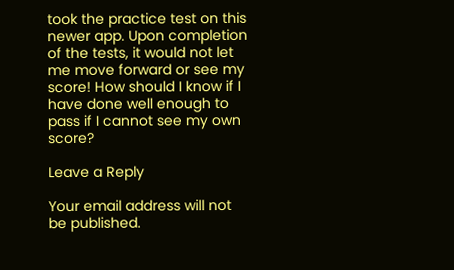took the practice test on this newer app. Upon completion of the tests, it would not let me move forward or see my score! How should I know if I have done well enough to pass if I cannot see my own score?

Leave a Reply

Your email address will not be published.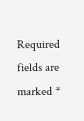Required fields are marked *